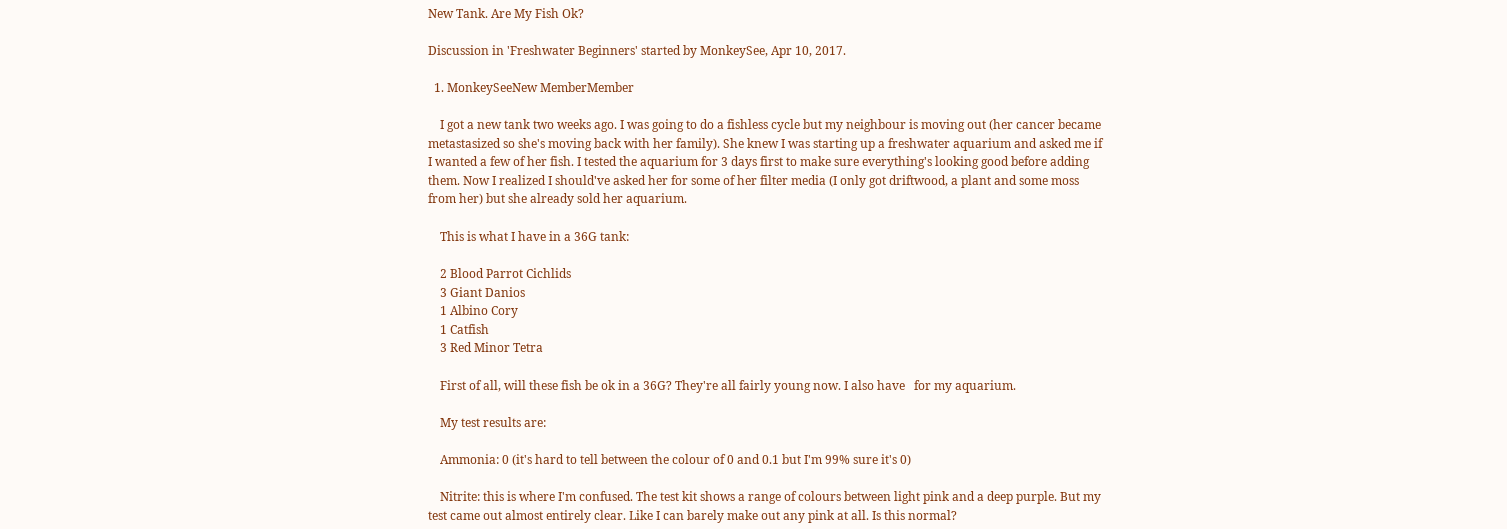New Tank. Are My Fish Ok?

Discussion in 'Freshwater Beginners' started by MonkeySee, Apr 10, 2017.

  1. MonkeySeeNew MemberMember

    I got a new tank two weeks ago. I was going to do a fishless cycle but my neighbour is moving out (her cancer became metastasized so she's moving back with her family). She knew I was starting up a freshwater aquarium and asked me if I wanted a few of her fish. I tested the aquarium for 3 days first to make sure everything's looking good before adding them. Now I realized I should've asked her for some of her filter media (I only got driftwood, a plant and some moss from her) but she already sold her aquarium.

    This is what I have in a 36G tank:

    2 Blood Parrot Cichlids
    3 Giant Danios
    1 Albino Cory
    1 Catfish
    3 Red Minor Tetra

    First of all, will these fish be ok in a 36G? They're all fairly young now. I also have   for my aquarium.

    My test results are:

    Ammonia: 0 (it's hard to tell between the colour of 0 and 0.1 but I'm 99% sure it's 0)

    Nitrite: this is where I'm confused. The test kit shows a range of colours between light pink and a deep purple. But my test came out almost entirely clear. Like I can barely make out any pink at all. Is this normal?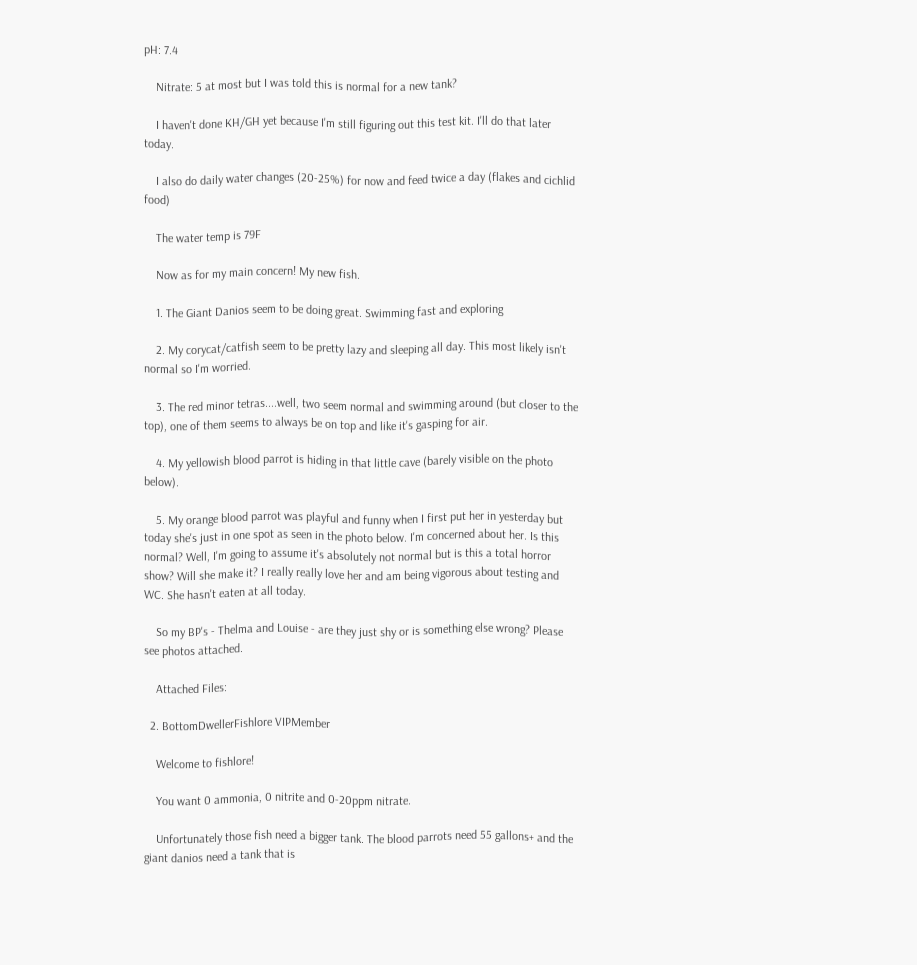pH: 7.4

    Nitrate: 5 at most but I was told this is normal for a new tank?

    I haven't done KH/GH yet because I'm still figuring out this test kit. I'll do that later today.

    I also do daily water changes (20-25%) for now and feed twice a day (flakes and cichlid food)

    The water temp is 79F

    Now as for my main concern! My new fish.

    1. The Giant Danios seem to be doing great. Swimming fast and exploring

    2. My corycat/catfish seem to be pretty lazy and sleeping all day. This most likely isn't normal so I'm worried.

    3. The red minor tetras....well, two seem normal and swimming around (but closer to the top), one of them seems to always be on top and like it's gasping for air.

    4. My yellowish blood parrot is hiding in that little cave (barely visible on the photo below).

    5. My orange blood parrot was playful and funny when I first put her in yesterday but today she's just in one spot as seen in the photo below. I'm concerned about her. Is this normal? Well, I'm going to assume it's absolutely not normal but is this a total horror show? Will she make it? I really really love her and am being vigorous about testing and WC. She hasn't eaten at all today.

    So my BP's - Thelma and Louise - are they just shy or is something else wrong? Please see photos attached.

    Attached Files:

  2. BottomDwellerFishlore VIPMember

    Welcome to fishlore!

    You want 0 ammonia, 0 nitrite and 0-20ppm nitrate.

    Unfortunately those fish need a bigger tank. The blood parrots need 55 gallons+ and the giant danios need a tank that is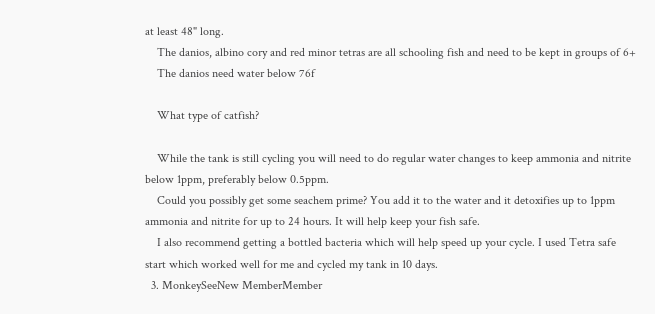at least 48" long.
    The danios, albino cory and red minor tetras are all schooling fish and need to be kept in groups of 6+
    The danios need water below 76f

    What type of catfish?

    While the tank is still cycling you will need to do regular water changes to keep ammonia and nitrite below 1ppm, preferably below 0.5ppm.
    Could you possibly get some seachem prime? You add it to the water and it detoxifies up to 1ppm ammonia and nitrite for up to 24 hours. It will help keep your fish safe.
    I also recommend getting a bottled bacteria which will help speed up your cycle. I used Tetra safe start which worked well for me and cycled my tank in 10 days.
  3. MonkeySeeNew MemberMember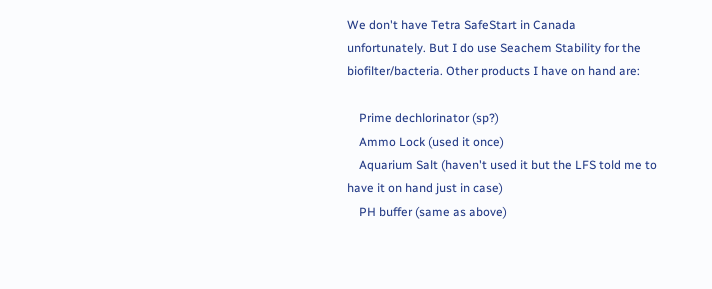We don't have Tetra SafeStart in Canada unfortunately. But I do use Seachem Stability for the biofilter/bacteria. Other products I have on hand are:

    Prime dechlorinator (sp?)
    Ammo Lock (used it once)
    Aquarium Salt (haven't used it but the LFS told me to have it on hand just in case)
    PH buffer (same as above)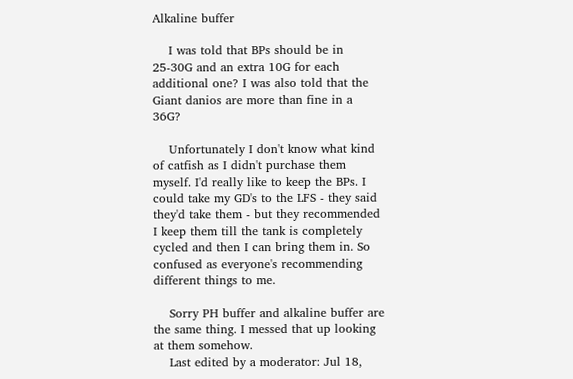Alkaline buffer

    I was told that BPs should be in 25-30G and an extra 10G for each additional one? I was also told that the Giant danios are more than fine in a 36G?

    Unfortunately I don't know what kind of catfish as I didn't purchase them myself. I'd really like to keep the BPs. I could take my GD's to the LFS - they said they'd take them - but they recommended I keep them till the tank is completely cycled and then I can bring them in. So confused as everyone's recommending different things to me.

    Sorry PH buffer and alkaline buffer are the same thing. I messed that up looking at them somehow.
    Last edited by a moderator: Jul 18,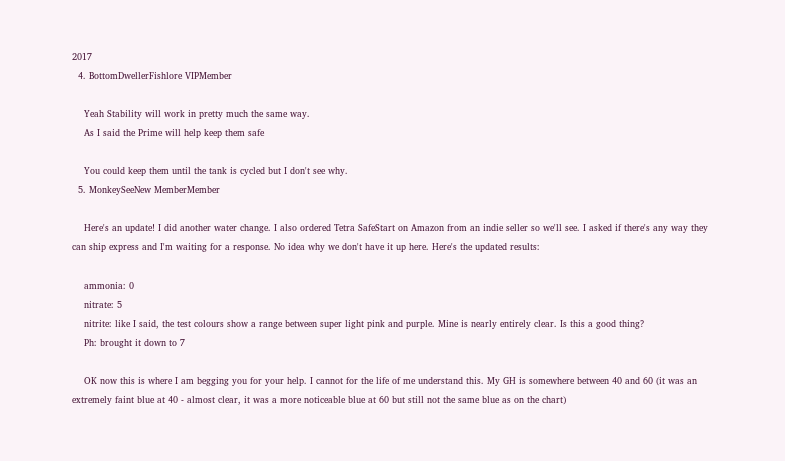2017
  4. BottomDwellerFishlore VIPMember

    Yeah Stability will work in pretty much the same way.
    As I said the Prime will help keep them safe

    You could keep them until the tank is cycled but I don't see why.
  5. MonkeySeeNew MemberMember

    Here's an update! I did another water change. I also ordered Tetra SafeStart on Amazon from an indie seller so we'll see. I asked if there's any way they can ship express and I'm waiting for a response. No idea why we don't have it up here. Here's the updated results:

    ammonia: 0
    nitrate: 5
    nitrite: like I said, the test colours show a range between super light pink and purple. Mine is nearly entirely clear. Is this a good thing?
    Ph: brought it down to 7

    OK now this is where I am begging you for your help. I cannot for the life of me understand this. My GH is somewhere between 40 and 60 (it was an extremely faint blue at 40 - almost clear, it was a more noticeable blue at 60 but still not the same blue as on the chart)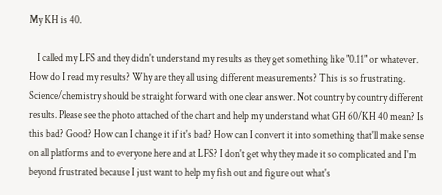My KH is 40.

    I called my LFS and they didn't understand my results as they get something like "0.11" or whatever. How do I read my results? Why are they all using different measurements? This is so frustrating. Science/chemistry should be straight forward with one clear answer. Not country by country different results. Please see the photo attached of the chart and help my understand what GH 60/KH 40 mean? Is this bad? Good? How can I change it if it's bad? How can I convert it into something that'll make sense on all platforms and to everyone here and at LFS? I don't get why they made it so complicated and I'm beyond frustrated because I just want to help my fish out and figure out what's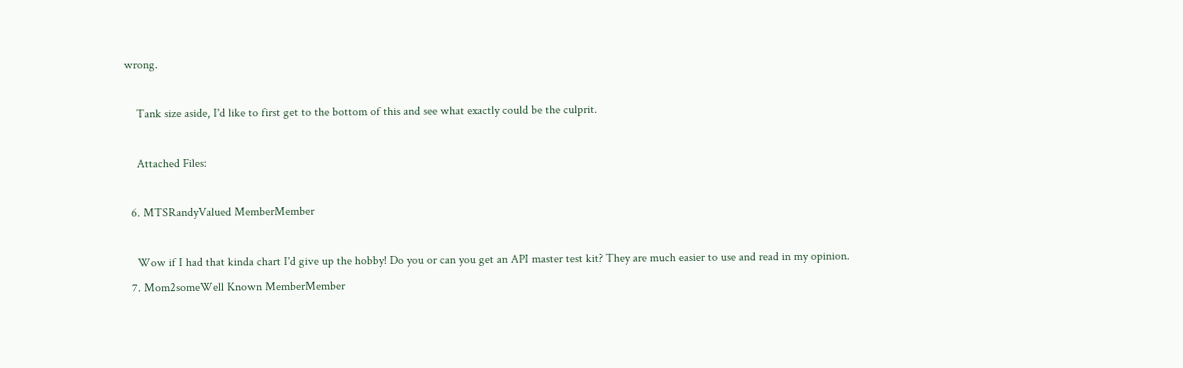wrong.

    Tank size aside, I'd like to first get to the bottom of this and see what exactly could be the culprit.

    Attached Files:

  6. MTSRandyValued MemberMember

    Wow if I had that kinda chart I'd give up the hobby! Do you or can you get an API master test kit? They are much easier to use and read in my opinion.
  7. Mom2someWell Known MemberMember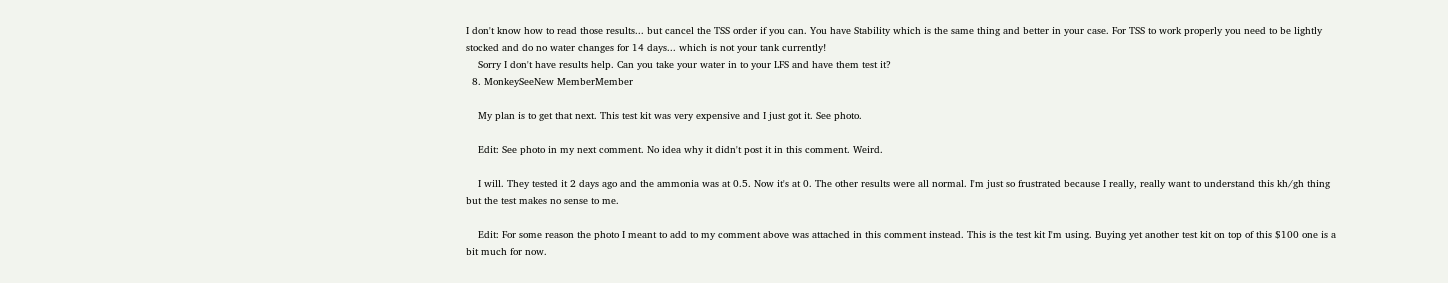I don't know how to read those results... but cancel the TSS order if you can. You have Stability which is the same thing and better in your case. For TSS to work properly you need to be lightly stocked and do no water changes for 14 days... which is not your tank currently!
    Sorry I don't have results help. Can you take your water in to your LFS and have them test it?
  8. MonkeySeeNew MemberMember

    My plan is to get that next. This test kit was very expensive and I just got it. See photo.

    Edit: See photo in my next comment. No idea why it didn't post it in this comment. Weird.

    I will. They tested it 2 days ago and the ammonia was at 0.5. Now it's at 0. The other results were all normal. I'm just so frustrated because I really, really want to understand this kh/gh thing but the test makes no sense to me.

    Edit: For some reason the photo I meant to add to my comment above was attached in this comment instead. This is the test kit I'm using. Buying yet another test kit on top of this $100 one is a bit much for now.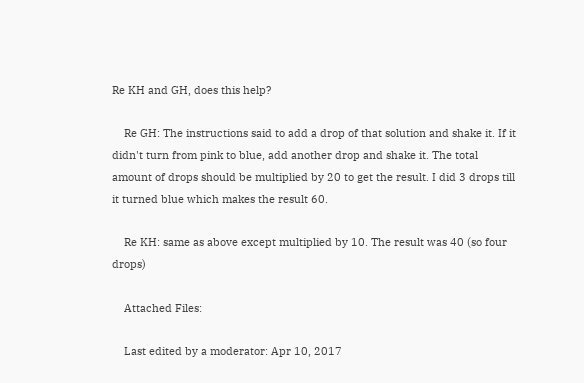Re KH and GH, does this help?

    Re GH: The instructions said to add a drop of that solution and shake it. If it didn't turn from pink to blue, add another drop and shake it. The total amount of drops should be multiplied by 20 to get the result. I did 3 drops till it turned blue which makes the result 60.

    Re KH: same as above except multiplied by 10. The result was 40 (so four drops)

    Attached Files:

    Last edited by a moderator: Apr 10, 2017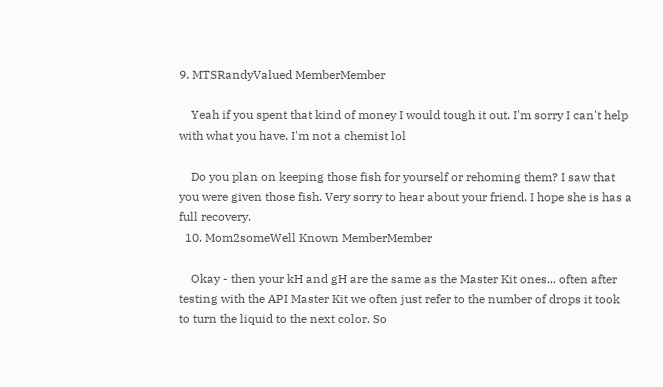9. MTSRandyValued MemberMember

    Yeah if you spent that kind of money I would tough it out. I'm sorry I can't help with what you have. I'm not a chemist lol

    Do you plan on keeping those fish for yourself or rehoming them? I saw that you were given those fish. Very sorry to hear about your friend. I hope she is has a full recovery.
  10. Mom2someWell Known MemberMember

    Okay - then your kH and gH are the same as the Master Kit ones... often after testing with the API Master Kit we often just refer to the number of drops it took to turn the liquid to the next color. So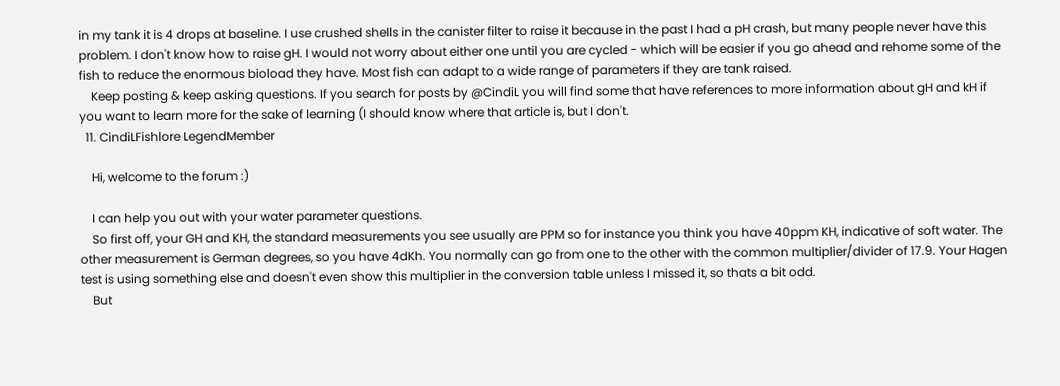in my tank it is 4 drops at baseline. I use crushed shells in the canister filter to raise it because in the past I had a pH crash, but many people never have this problem. I don't know how to raise gH. I would not worry about either one until you are cycled - which will be easier if you go ahead and rehome some of the fish to reduce the enormous bioload they have. Most fish can adapt to a wide range of parameters if they are tank raised.
    Keep posting & keep asking questions. If you search for posts by @CindiL you will find some that have references to more information about gH and kH if you want to learn more for the sake of learning (I should know where that article is, but I don't.
  11. CindiLFishlore LegendMember

    Hi, welcome to the forum :)

    I can help you out with your water parameter questions.
    So first off, your GH and KH, the standard measurements you see usually are PPM so for instance you think you have 40ppm KH, indicative of soft water. The other measurement is German degrees, so you have 4dKh. You normally can go from one to the other with the common multiplier/divider of 17.9. Your Hagen test is using something else and doesn't even show this multiplier in the conversion table unless I missed it, so thats a bit odd.
    But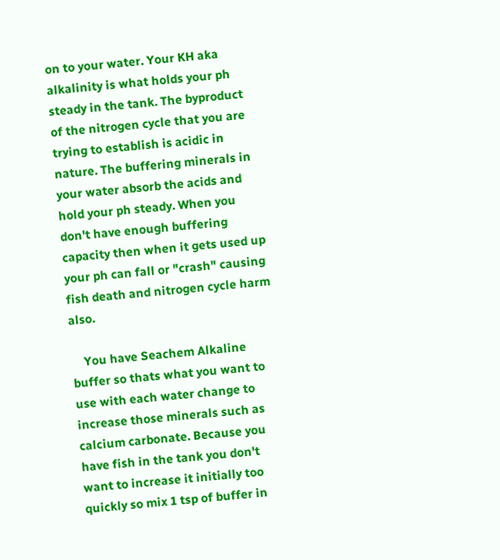on to your water. Your KH aka alkalinity is what holds your ph steady in the tank. The byproduct of the nitrogen cycle that you are trying to establish is acidic in nature. The buffering minerals in your water absorb the acids and hold your ph steady. When you don't have enough buffering capacity then when it gets used up your ph can fall or "crash" causing fish death and nitrogen cycle harm also.

    You have Seachem Alkaline buffer so thats what you want to use with each water change to increase those minerals such as calcium carbonate. Because you have fish in the tank you don't want to increase it initially too quickly so mix 1 tsp of buffer in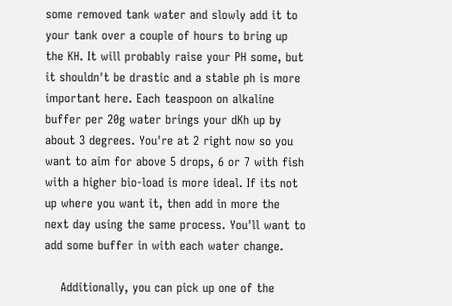some removed tank water and slowly add it to your tank over a couple of hours to bring up the KH. It will probably raise your PH some, but it shouldn't be drastic and a stable ph is more important here. Each teaspoon on alkaline buffer per 20g water brings your dKh up by about 3 degrees. You're at 2 right now so you want to aim for above 5 drops, 6 or 7 with fish with a higher bio-load is more ideal. If its not up where you want it, then add in more the next day using the same process. You'll want to add some buffer in with each water change.

    Additionally, you can pick up one of the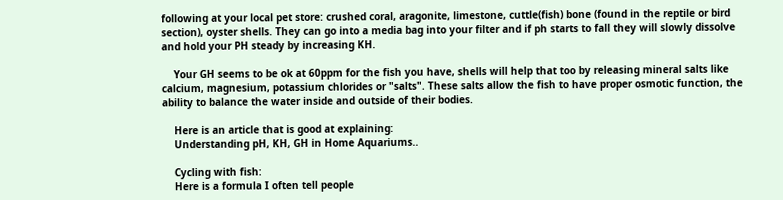following at your local pet store: crushed coral, aragonite, limestone, cuttle(fish) bone (found in the reptile or bird section), oyster shells. They can go into a media bag into your filter and if ph starts to fall they will slowly dissolve and hold your PH steady by increasing KH.

    Your GH seems to be ok at 60ppm for the fish you have, shells will help that too by releasing mineral salts like calcium, magnesium, potassium chlorides or "salts". These salts allow the fish to have proper osmotic function, the ability to balance the water inside and outside of their bodies.

    Here is an article that is good at explaining:
    Understanding pH, KH, GH in Home Aquariums..

    Cycling with fish:
    Here is a formula I often tell people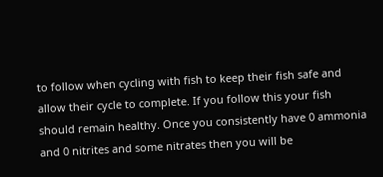to follow when cycling with fish to keep their fish safe and allow their cycle to complete. If you follow this your fish should remain healthy. Once you consistently have 0 ammonia and 0 nitrites and some nitrates then you will be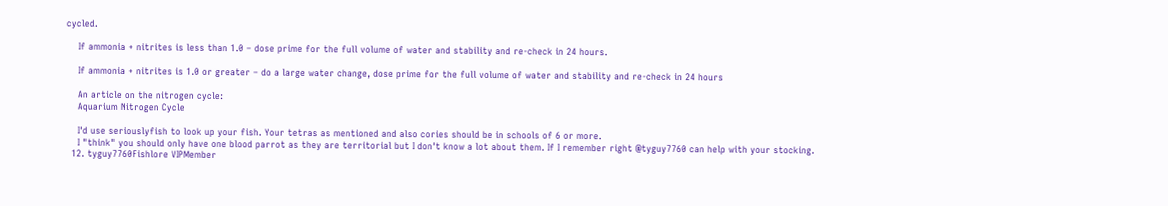cycled.

    If ammonia + nitrites is less than 1.0 – dose prime for the full volume of water and stability and re-check in 24 hours.

    If ammonia + nitrites is 1.0 or greater – do a large water change, dose prime for the full volume of water and stability and re-check in 24 hours

    An article on the nitrogen cycle:
    Aquarium Nitrogen Cycle

    I'd use seriouslyfish to look up your fish. Your tetras as mentioned and also cories should be in schools of 6 or more.
    I "think" you should only have one blood parrot as they are territorial but I don't know a lot about them. If I remember right @tyguy7760 can help with your stocking.
  12. tyguy7760Fishlore VIPMember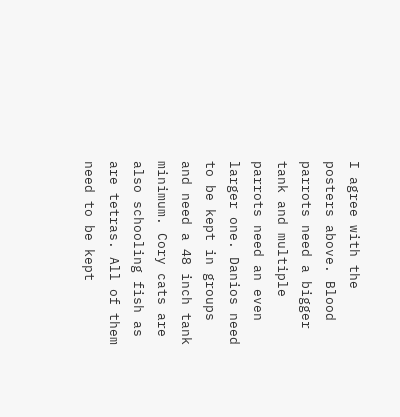I agree with the posters above. Blood parrots need a bigger tank and multiple parrots need an even larger one. Danios need to be kept in groups and need a 48 inch tank minimum. Cory cats are also schooling fish as are tetras. All of them need to be kept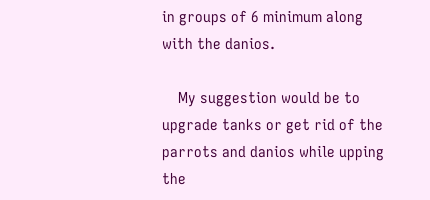in groups of 6 minimum along with the danios.

    My suggestion would be to upgrade tanks or get rid of the parrots and danios while upping the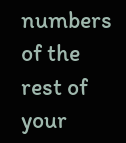numbers of the rest of your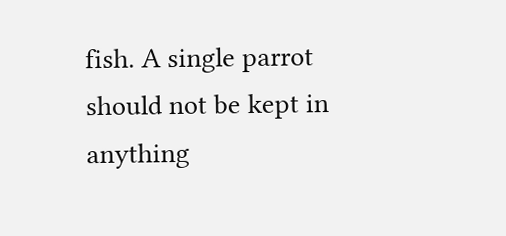fish. A single parrot should not be kept in anything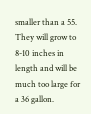smaller than a 55. They will grow to 8-10 inches in length and will be much too large for a 36 gallon.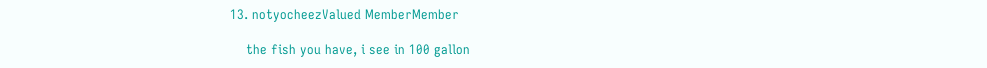13. notyocheezValued MemberMember

    the fish you have, i see in 100 gallon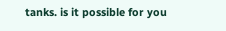tanks. is it possible for you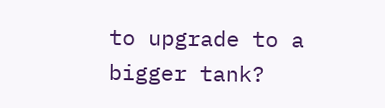to upgrade to a bigger tank?